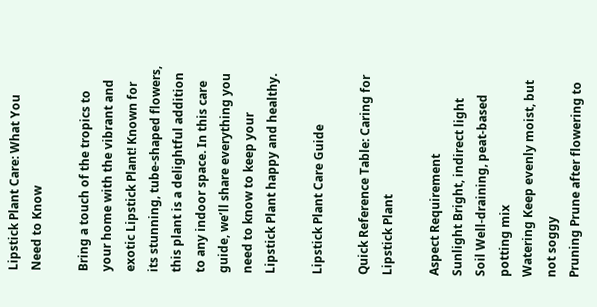Lipstick Plant Care: What You Need to Know

Bring a touch of the tropics to your home with the vibrant and exotic Lipstick Plant! Known for its stunning, tube-shaped flowers, this plant is a delightful addition to any indoor space. In this care guide, we’ll share everything you need to know to keep your Lipstick Plant happy and healthy.

Lipstick Plant Care Guide

Quick Reference Table: Caring for Lipstick Plant

Aspect Requirement
Sunlight Bright, indirect light
Soil Well-draining, peat-based potting mix
Watering Keep evenly moist, but not soggy
Pruning Prune after flowering to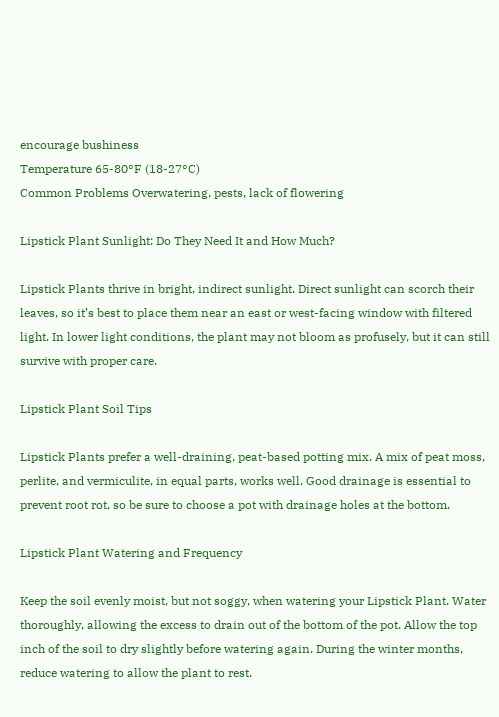encourage bushiness
Temperature 65-80°F (18-27°C)
Common Problems Overwatering, pests, lack of flowering

Lipstick Plant Sunlight: Do They Need It and How Much?

Lipstick Plants thrive in bright, indirect sunlight. Direct sunlight can scorch their leaves, so it’s best to place them near an east or west-facing window with filtered light. In lower light conditions, the plant may not bloom as profusely, but it can still survive with proper care.

Lipstick Plant Soil Tips

Lipstick Plants prefer a well-draining, peat-based potting mix. A mix of peat moss, perlite, and vermiculite, in equal parts, works well. Good drainage is essential to prevent root rot, so be sure to choose a pot with drainage holes at the bottom.

Lipstick Plant Watering and Frequency

Keep the soil evenly moist, but not soggy, when watering your Lipstick Plant. Water thoroughly, allowing the excess to drain out of the bottom of the pot. Allow the top inch of the soil to dry slightly before watering again. During the winter months, reduce watering to allow the plant to rest.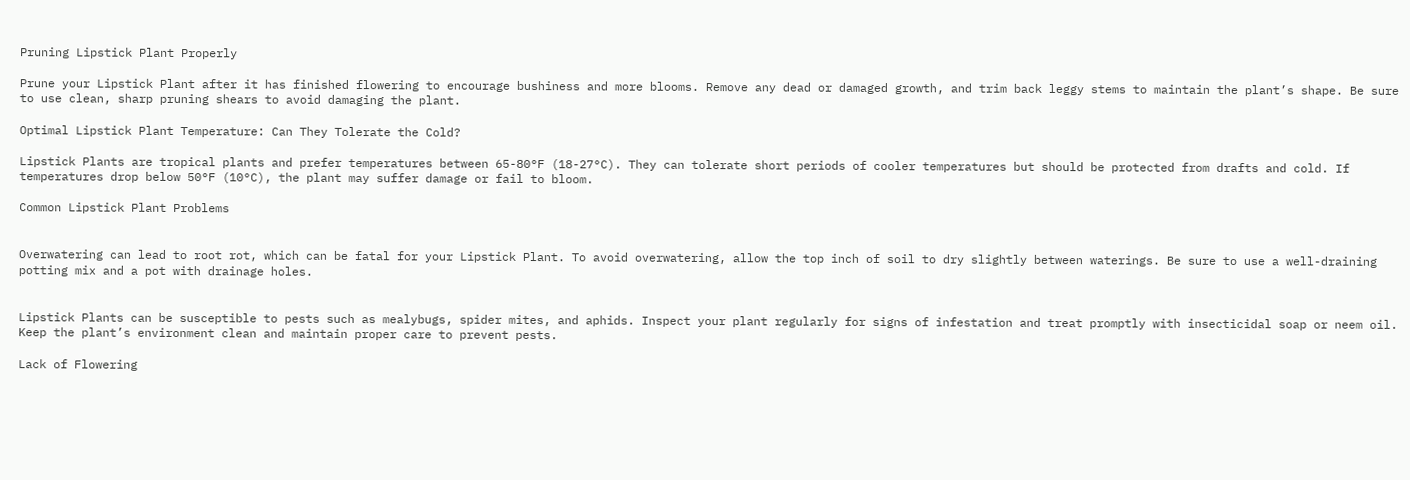Pruning Lipstick Plant Properly

Prune your Lipstick Plant after it has finished flowering to encourage bushiness and more blooms. Remove any dead or damaged growth, and trim back leggy stems to maintain the plant’s shape. Be sure to use clean, sharp pruning shears to avoid damaging the plant.

Optimal Lipstick Plant Temperature: Can They Tolerate the Cold?

Lipstick Plants are tropical plants and prefer temperatures between 65-80°F (18-27°C). They can tolerate short periods of cooler temperatures but should be protected from drafts and cold. If temperatures drop below 50°F (10°C), the plant may suffer damage or fail to bloom.

Common Lipstick Plant Problems


Overwatering can lead to root rot, which can be fatal for your Lipstick Plant. To avoid overwatering, allow the top inch of soil to dry slightly between waterings. Be sure to use a well-draining potting mix and a pot with drainage holes.


Lipstick Plants can be susceptible to pests such as mealybugs, spider mites, and aphids. Inspect your plant regularly for signs of infestation and treat promptly with insecticidal soap or neem oil. Keep the plant’s environment clean and maintain proper care to prevent pests.

Lack of Flowering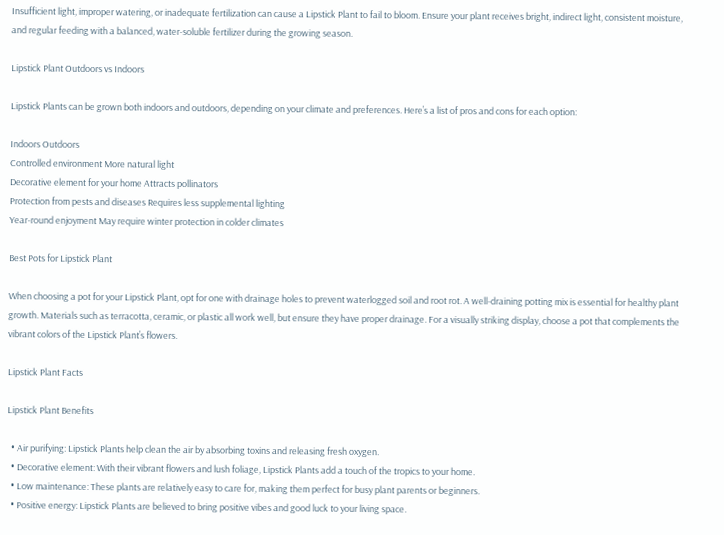Insufficient light, improper watering, or inadequate fertilization can cause a Lipstick Plant to fail to bloom. Ensure your plant receives bright, indirect light, consistent moisture, and regular feeding with a balanced, water-soluble fertilizer during the growing season.

Lipstick Plant Outdoors vs Indoors

Lipstick Plants can be grown both indoors and outdoors, depending on your climate and preferences. Here’s a list of pros and cons for each option:

Indoors Outdoors
Controlled environment More natural light
Decorative element for your home Attracts pollinators
Protection from pests and diseases Requires less supplemental lighting
Year-round enjoyment May require winter protection in colder climates

Best Pots for Lipstick Plant

When choosing a pot for your Lipstick Plant, opt for one with drainage holes to prevent waterlogged soil and root rot. A well-draining potting mix is essential for healthy plant growth. Materials such as terracotta, ceramic, or plastic all work well, but ensure they have proper drainage. For a visually striking display, choose a pot that complements the vibrant colors of the Lipstick Plant’s flowers.

Lipstick Plant Facts

Lipstick Plant Benefits

  • Air purifying: Lipstick Plants help clean the air by absorbing toxins and releasing fresh oxygen.
  • Decorative element: With their vibrant flowers and lush foliage, Lipstick Plants add a touch of the tropics to your home.
  • Low maintenance: These plants are relatively easy to care for, making them perfect for busy plant parents or beginners.
  • Positive energy: Lipstick Plants are believed to bring positive vibes and good luck to your living space.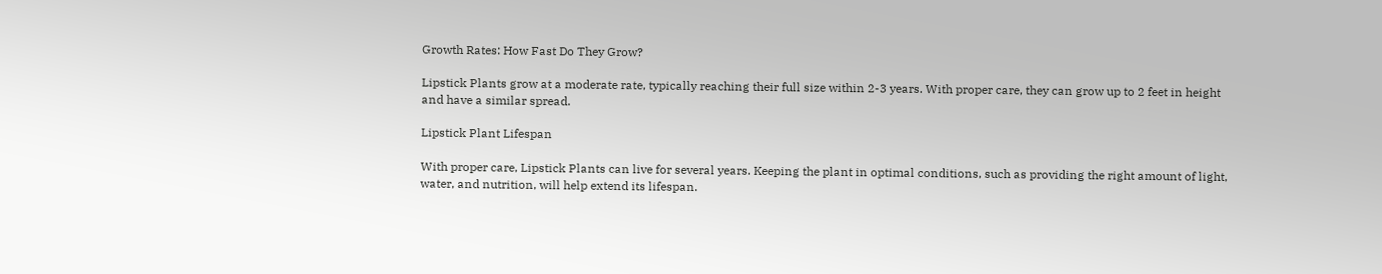Growth Rates: How Fast Do They Grow?

Lipstick Plants grow at a moderate rate, typically reaching their full size within 2-3 years. With proper care, they can grow up to 2 feet in height and have a similar spread.

Lipstick Plant Lifespan

With proper care, Lipstick Plants can live for several years. Keeping the plant in optimal conditions, such as providing the right amount of light, water, and nutrition, will help extend its lifespan.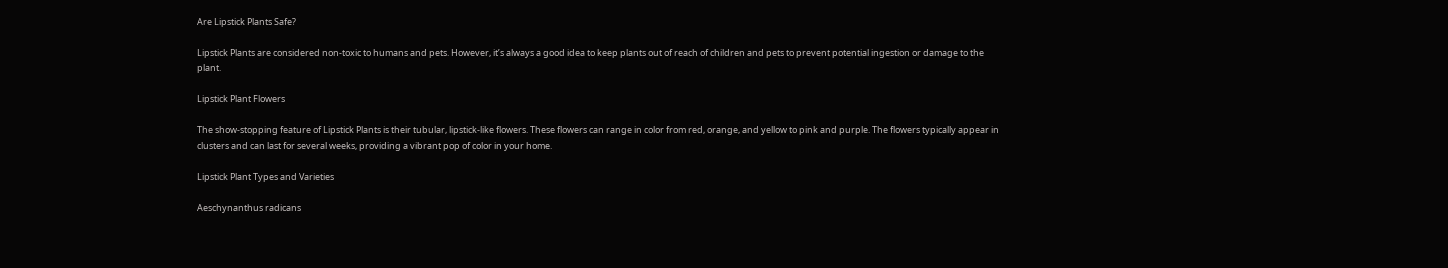Are Lipstick Plants Safe?

Lipstick Plants are considered non-toxic to humans and pets. However, it’s always a good idea to keep plants out of reach of children and pets to prevent potential ingestion or damage to the plant.

Lipstick Plant Flowers

The show-stopping feature of Lipstick Plants is their tubular, lipstick-like flowers. These flowers can range in color from red, orange, and yellow to pink and purple. The flowers typically appear in clusters and can last for several weeks, providing a vibrant pop of color in your home.

Lipstick Plant Types and Varieties

Aeschynanthus radicans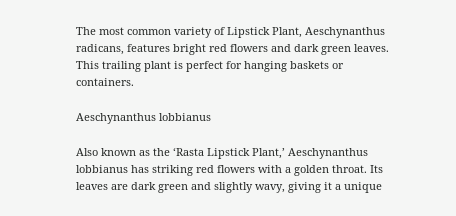The most common variety of Lipstick Plant, Aeschynanthus radicans, features bright red flowers and dark green leaves. This trailing plant is perfect for hanging baskets or containers.

Aeschynanthus lobbianus

Also known as the ‘Rasta Lipstick Plant,’ Aeschynanthus lobbianus has striking red flowers with a golden throat. Its leaves are dark green and slightly wavy, giving it a unique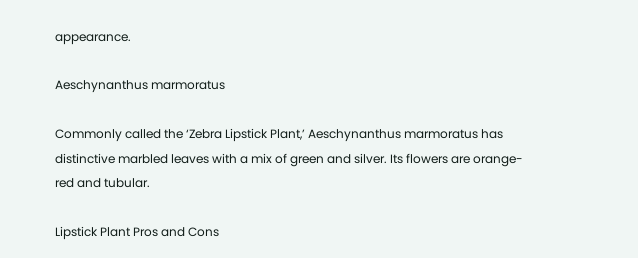appearance.

Aeschynanthus marmoratus

Commonly called the ‘Zebra Lipstick Plant,’ Aeschynanthus marmoratus has distinctive marbled leaves with a mix of green and silver. Its flowers are orange-red and tubular.

Lipstick Plant Pros and Cons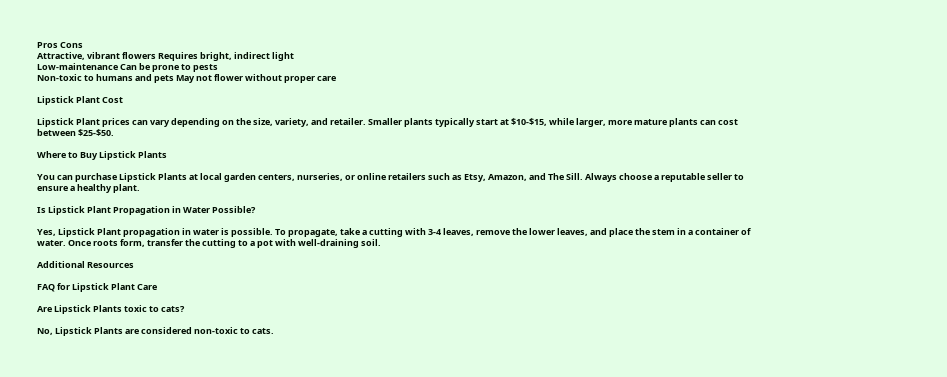Pros Cons
Attractive, vibrant flowers Requires bright, indirect light
Low-maintenance Can be prone to pests
Non-toxic to humans and pets May not flower without proper care

Lipstick Plant Cost

Lipstick Plant prices can vary depending on the size, variety, and retailer. Smaller plants typically start at $10-$15, while larger, more mature plants can cost between $25-$50.

Where to Buy Lipstick Plants

You can purchase Lipstick Plants at local garden centers, nurseries, or online retailers such as Etsy, Amazon, and The Sill. Always choose a reputable seller to ensure a healthy plant.

Is Lipstick Plant Propagation in Water Possible?

Yes, Lipstick Plant propagation in water is possible. To propagate, take a cutting with 3-4 leaves, remove the lower leaves, and place the stem in a container of water. Once roots form, transfer the cutting to a pot with well-draining soil.

Additional Resources

FAQ for Lipstick Plant Care

Are Lipstick Plants toxic to cats?

No, Lipstick Plants are considered non-toxic to cats.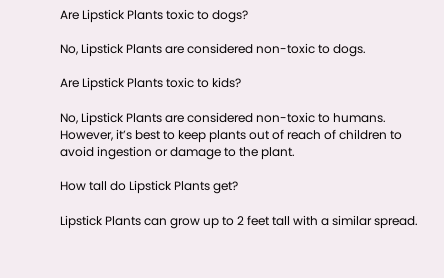Are Lipstick Plants toxic to dogs?

No, Lipstick Plants are considered non-toxic to dogs.

Are Lipstick Plants toxic to kids?

No, Lipstick Plants are considered non-toxic to humans. However, it’s best to keep plants out of reach of children to avoid ingestion or damage to the plant.

How tall do Lipstick Plants get?

Lipstick Plants can grow up to 2 feet tall with a similar spread.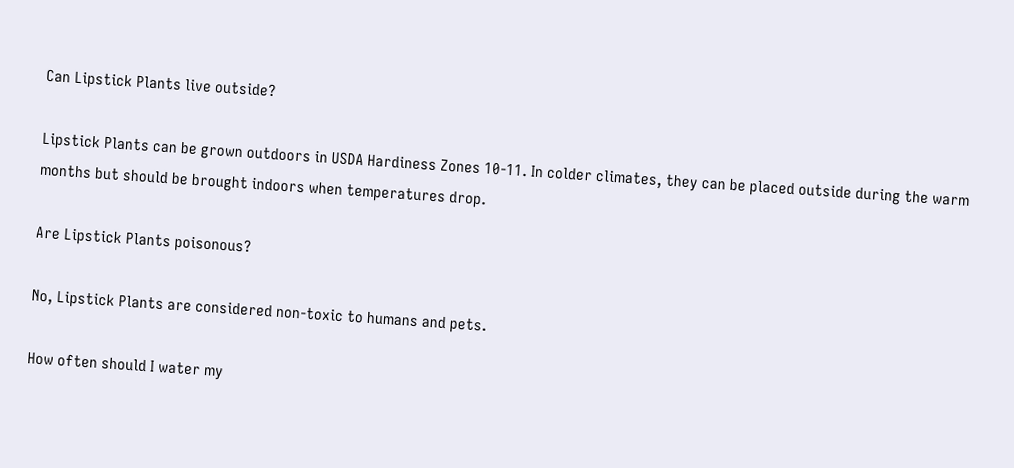Can Lipstick Plants live outside?

Lipstick Plants can be grown outdoors in USDA Hardiness Zones 10-11. In colder climates, they can be placed outside during the warm months but should be brought indoors when temperatures drop.

Are Lipstick Plants poisonous?

No, Lipstick Plants are considered non-toxic to humans and pets.

How often should I water my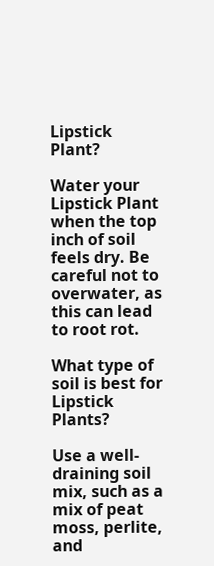Lipstick Plant?

Water your Lipstick Plant when the top inch of soil feels dry. Be careful not to overwater, as this can lead to root rot.

What type of soil is best for Lipstick Plants?

Use a well-draining soil mix, such as a mix of peat moss, perlite, and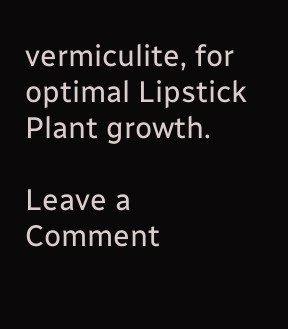vermiculite, for optimal Lipstick Plant growth.

Leave a Comment